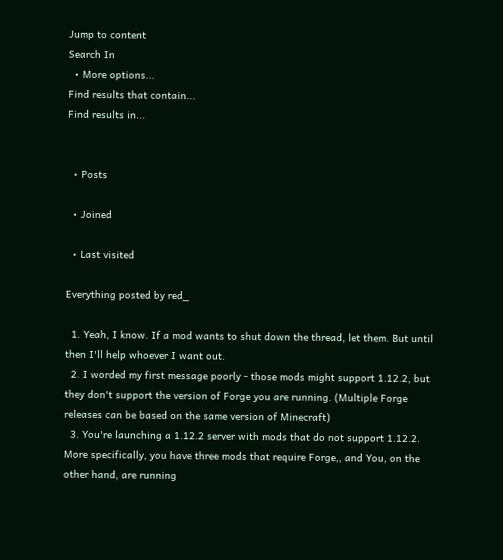Jump to content
Search In
  • More options...
Find results that contain...
Find results in...


  • Posts

  • Joined

  • Last visited

Everything posted by red_

  1. Yeah, I know. If a mod wants to shut down the thread, let them. But until then I'll help whoever I want out.
  2. I worded my first message poorly - those mods might support 1.12.2, but they don't support the version of Forge you are running. (Multiple Forge releases can be based on the same version of Minecraft)
  3. You're launching a 1.12.2 server with mods that do not support 1.12.2. More specifically, you have three mods that require Forge,, and You, on the other hand, are running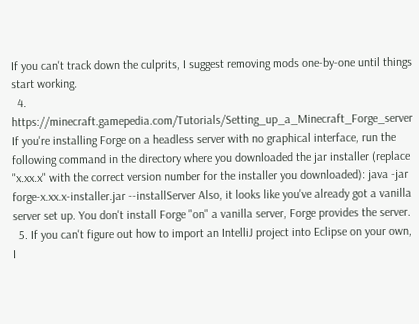If you can't track down the culprits, I suggest removing mods one-by-one until things start working.
  4. https://minecraft.gamepedia.com/Tutorials/Setting_up_a_Minecraft_Forge_server If you're installing Forge on a headless server with no graphical interface, run the following command in the directory where you downloaded the jar installer (replace "x.xx.x" with the correct version number for the installer you downloaded): java -jar forge-x.xx.x-installer.jar --installServer Also, it looks like you've already got a vanilla server set up. You don't install Forge "on" a vanilla server, Forge provides the server.
  5. If you can't figure out how to import an IntelliJ project into Eclipse on your own, I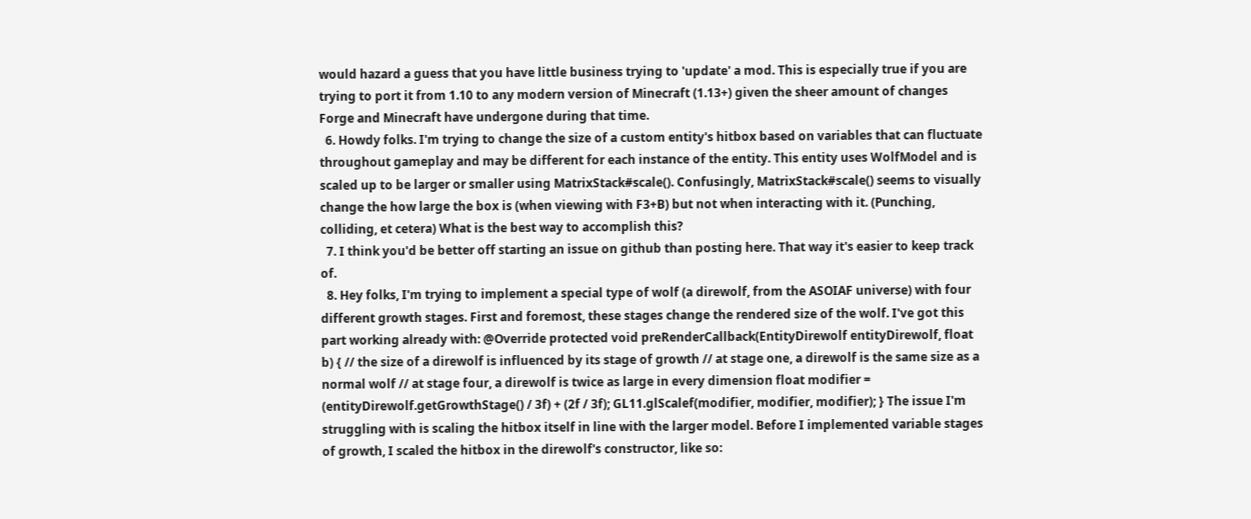would hazard a guess that you have little business trying to 'update' a mod. This is especially true if you are trying to port it from 1.10 to any modern version of Minecraft (1.13+) given the sheer amount of changes Forge and Minecraft have undergone during that time.
  6. Howdy folks. I'm trying to change the size of a custom entity's hitbox based on variables that can fluctuate throughout gameplay and may be different for each instance of the entity. This entity uses WolfModel and is scaled up to be larger or smaller using MatrixStack#scale(). Confusingly, MatrixStack#scale() seems to visually change the how large the box is (when viewing with F3+B) but not when interacting with it. (Punching, colliding, et cetera) What is the best way to accomplish this?
  7. I think you'd be better off starting an issue on github than posting here. That way it's easier to keep track of.
  8. Hey folks, I'm trying to implement a special type of wolf (a direwolf, from the ASOIAF universe) with four different growth stages. First and foremost, these stages change the rendered size of the wolf. I've got this part working already with: @Override protected void preRenderCallback(EntityDirewolf entityDirewolf, float b) { // the size of a direwolf is influenced by its stage of growth // at stage one, a direwolf is the same size as a normal wolf // at stage four, a direwolf is twice as large in every dimension float modifier = (entityDirewolf.getGrowthStage() / 3f) + (2f / 3f); GL11.glScalef(modifier, modifier, modifier); } The issue I'm struggling with is scaling the hitbox itself in line with the larger model. Before I implemented variable stages of growth, I scaled the hitbox in the direwolf's constructor, like so: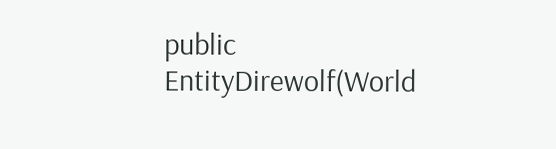public EntityDirewolf(World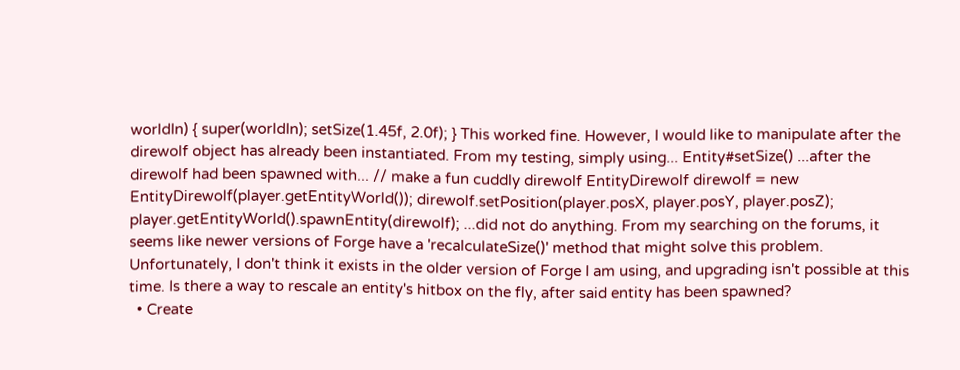worldIn) { super(worldIn); setSize(1.45f, 2.0f); } This worked fine. However, I would like to manipulate after the direwolf object has already been instantiated. From my testing, simply using... Entity#setSize() ...after the direwolf had been spawned with... // make a fun cuddly direwolf EntityDirewolf direwolf = new EntityDirewolf(player.getEntityWorld()); direwolf.setPosition(player.posX, player.posY, player.posZ); player.getEntityWorld().spawnEntity(direwolf); ...did not do anything. From my searching on the forums, it seems like newer versions of Forge have a 'recalculateSize()' method that might solve this problem. Unfortunately, I don't think it exists in the older version of Forge I am using, and upgrading isn't possible at this time. Is there a way to rescale an entity's hitbox on the fly, after said entity has been spawned?
  • Create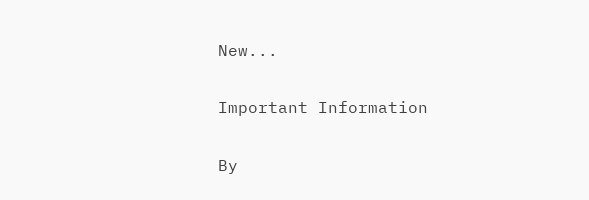New...

Important Information

By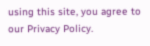using this site, you agree to our Privacy Policy.